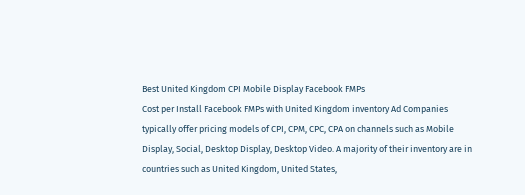Best United Kingdom CPI Mobile Display Facebook FMPs
Cost per Install Facebook FMPs with United Kingdom inventory Ad Companies typically offer pricing models of CPI, CPM, CPC, CPA on channels such as Mobile Display, Social, Desktop Display, Desktop Video. A majority of their inventory are in countries such as United Kingdom, United States,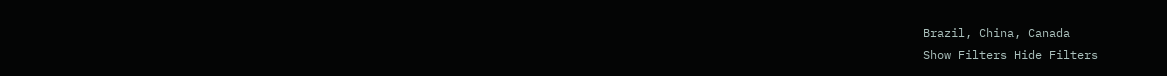Brazil, China, Canada
Show Filters Hide Filters